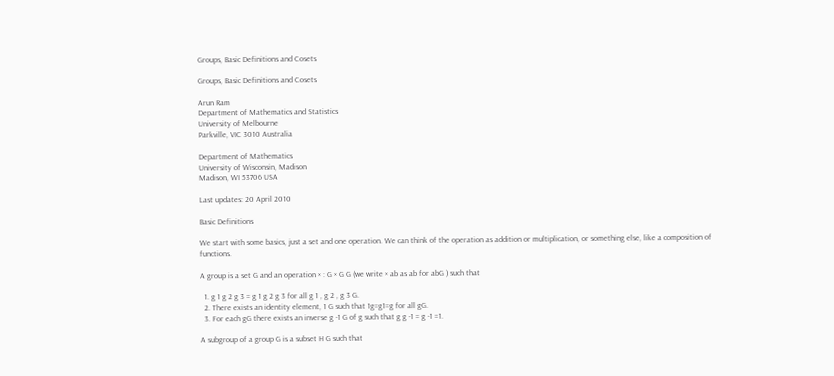Groups, Basic Definitions and Cosets

Groups, Basic Definitions and Cosets

Arun Ram
Department of Mathematics and Statistics
University of Melbourne
Parkville, VIC 3010 Australia

Department of Mathematics
University of Wisconsin, Madison
Madison, WI 53706 USA

Last updates: 20 April 2010

Basic Definitions

We start with some basics, just a set and one operation. We can think of the operation as addition or multiplication, or something else, like a composition of functions.

A group is a set G and an operation × : G × G G (we write × ab as ab for abG ) such that

  1. g 1 g 2 g 3 = g 1 g 2 g 3 for all g 1 , g 2 , g 3 G.
  2. There exists an identity element, 1 G such that 1g=g1=g for all gG.
  3. For each gG there exists an inverse g -1 G of g such that g g -1 = g -1 =1.

A subgroup of a group G is a subset H G such that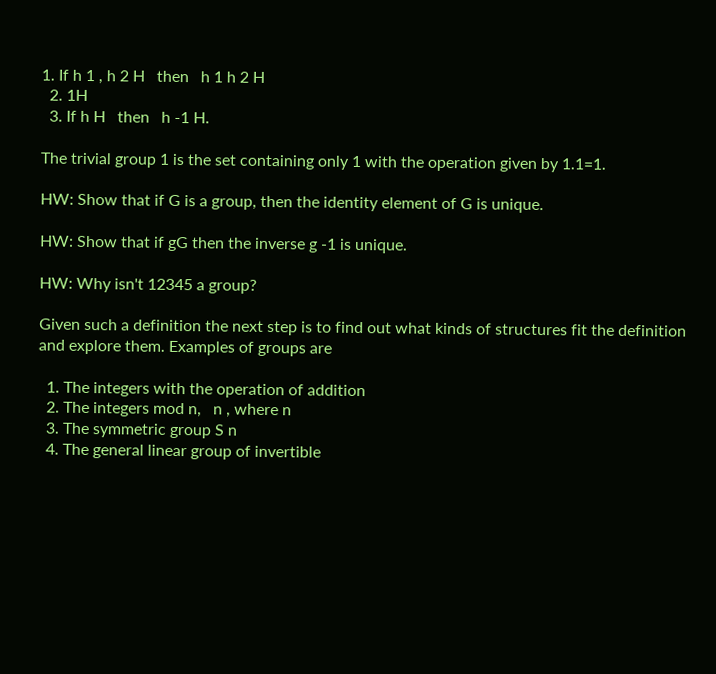1. If h 1 , h 2 H   then   h 1 h 2 H
  2. 1H
  3. If h H   then   h -1 H.

The trivial group 1 is the set containing only 1 with the operation given by 1.1=1.

HW: Show that if G is a group, then the identity element of G is unique.

HW: Show that if gG then the inverse g -1 is unique.

HW: Why isn't 12345 a group?

Given such a definition the next step is to find out what kinds of structures fit the definition and explore them. Examples of groups are

  1. The integers with the operation of addition
  2. The integers mod n,   n , where n
  3. The symmetric group S n
  4. The general linear group of invertible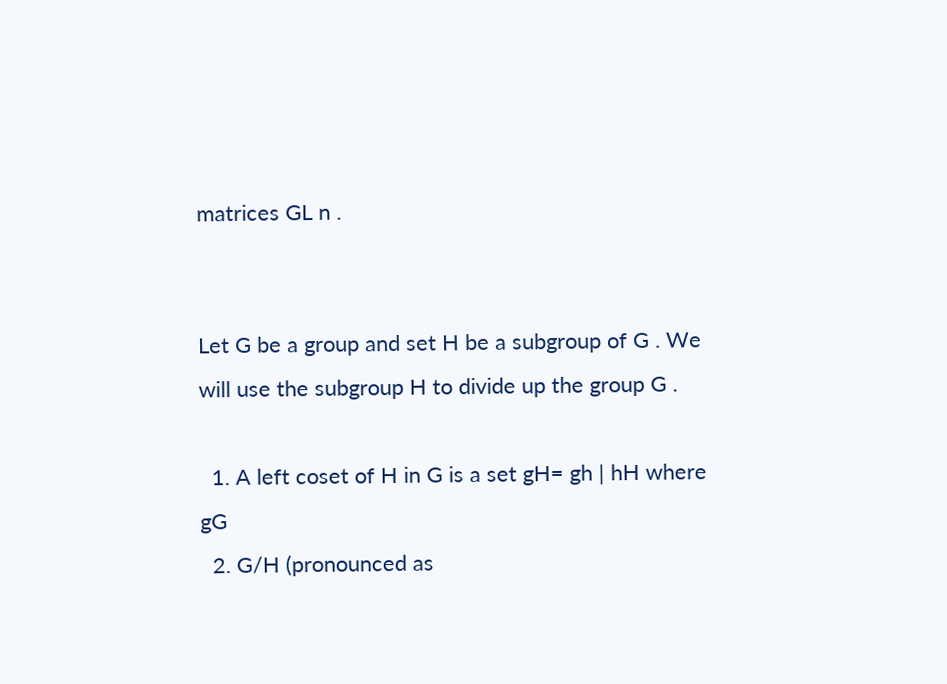matrices GL n .


Let G be a group and set H be a subgroup of G . We will use the subgroup H to divide up the group G .

  1. A left coset of H in G is a set gH= gh | hH where gG
  2. G/H (pronounced as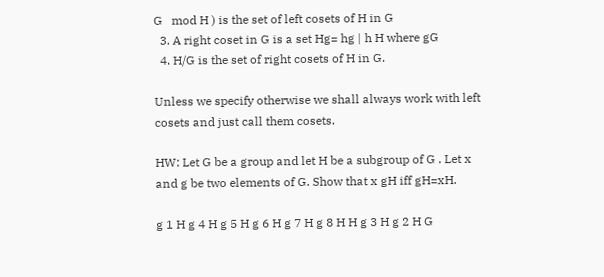G   mod H ) is the set of left cosets of H in G
  3. A right coset in G is a set Hg= hg | h H where gG
  4. H/G is the set of right cosets of H in G.

Unless we specify otherwise we shall always work with left cosets and just call them cosets.

HW: Let G be a group and let H be a subgroup of G . Let x and g be two elements of G. Show that x gH iff gH=xH.

g 1 H g 4 H g 5 H g 6 H g 7 H g 8 H H g 3 H g 2 H G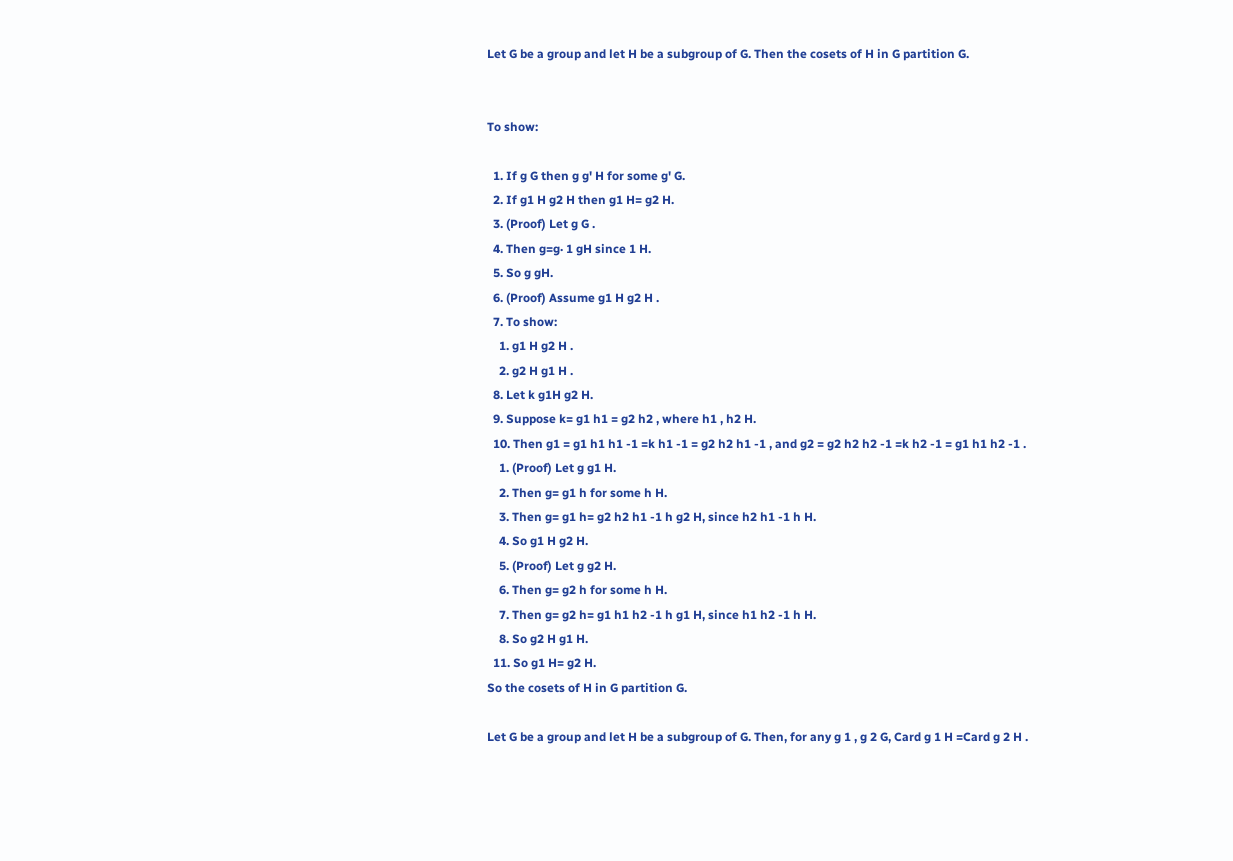Let G be a group and let H be a subgroup of G. Then the cosets of H in G partition G.


To show:

  1. If g G then g g' H for some g' G.
  2. If g1 H g2 H then g1 H= g2 H.
  3. (Proof) Let g G .
  4. Then g=g· 1 gH since 1 H.
  5. So g gH.
  6. (Proof) Assume g1 H g2 H .
  7. To show:
    1. g1 H g2 H .
    2. g2 H g1 H .
  8. Let k g1H g2 H.
  9. Suppose k= g1 h1 = g2 h2 , where h1 , h2 H.
  10. Then g1 = g1 h1 h1 -1 =k h1 -1 = g2 h2 h1 -1 , and g2 = g2 h2 h2 -1 =k h2 -1 = g1 h1 h2 -1 .
    1. (Proof) Let g g1 H.
    2. Then g= g1 h for some h H.
    3. Then g= g1 h= g2 h2 h1 -1 h g2 H, since h2 h1 -1 h H.
    4. So g1 H g2 H.
    5. (Proof) Let g g2 H.
    6. Then g= g2 h for some h H.
    7. Then g= g2 h= g1 h1 h2 -1 h g1 H, since h1 h2 -1 h H.
    8. So g2 H g1 H.
  11. So g1 H= g2 H.
So the cosets of H in G partition G.

Let G be a group and let H be a subgroup of G. Then, for any g 1 , g 2 G, Card g 1 H =Card g 2 H .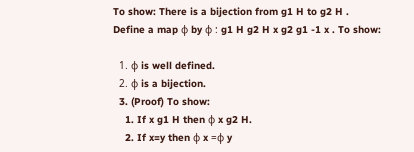To show: There is a bijection from g1 H to g2 H .
Define a map φ by φ : g1 H g2 H x g2 g1 -1 x . To show:

  1. φ is well defined.
  2. φ is a bijection.
  3. (Proof) To show:
    1. If x g1 H then φ x g2 H.
    2. If x=y then φ x =φ y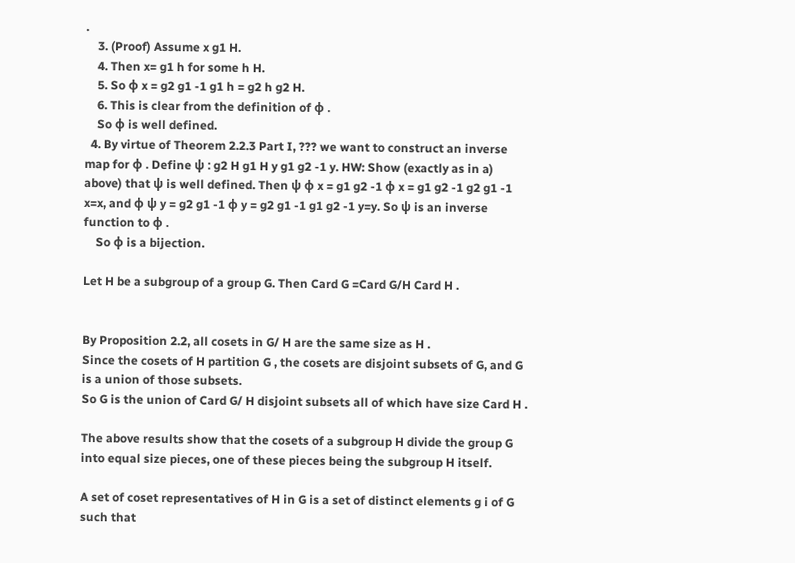.
    3. (Proof) Assume x g1 H.
    4. Then x= g1 h for some h H.
    5. So φ x = g2 g1 -1 g1 h = g2 h g2 H.
    6. This is clear from the definition of φ .
    So φ is well defined.
  4. By virtue of Theorem 2.2.3 Part I, ??? we want to construct an inverse map for φ . Define ψ : g2 H g1 H y g1 g2 -1 y. HW: Show (exactly as in a) above) that ψ is well defined. Then ψ φ x = g1 g2 -1 φ x = g1 g2 -1 g2 g1 -1 x=x, and φ ψ y = g2 g1 -1 φ y = g2 g1 -1 g1 g2 -1 y=y. So ψ is an inverse function to φ .
    So φ is a bijection.

Let H be a subgroup of a group G. Then Card G =Card G/H Card H .


By Proposition 2.2, all cosets in G/ H are the same size as H .
Since the cosets of H partition G , the cosets are disjoint subsets of G, and G is a union of those subsets.
So G is the union of Card G/ H disjoint subsets all of which have size Card H .

The above results show that the cosets of a subgroup H divide the group G into equal size pieces, one of these pieces being the subgroup H itself.

A set of coset representatives of H in G is a set of distinct elements g i of G such that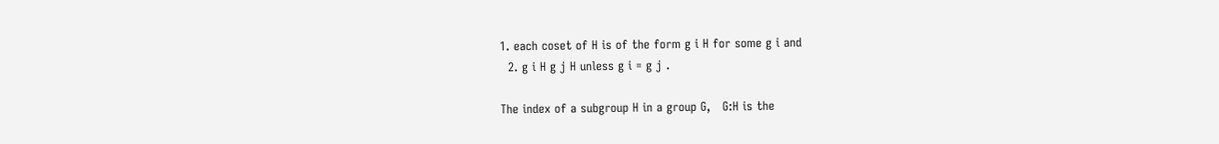1. each coset of H is of the form g i H for some g i and
  2. g i H g j H unless g i = g j .

The index of a subgroup H in a group G,   G:H is the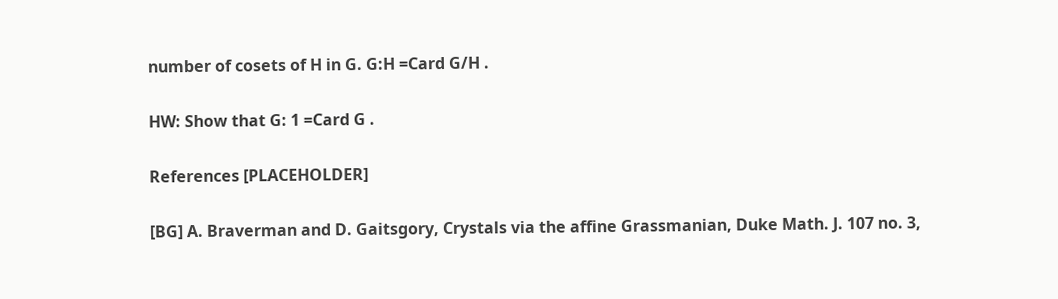number of cosets of H in G. G:H =Card G/H .

HW: Show that G: 1 =Card G .

References [PLACEHOLDER]

[BG] A. Braverman and D. Gaitsgory, Crystals via the affine Grassmanian, Duke Math. J. 107 no. 3,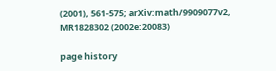(2001), 561-575; arXiv:math/9909077v2, MR1828302 (2002e:20083)

page history